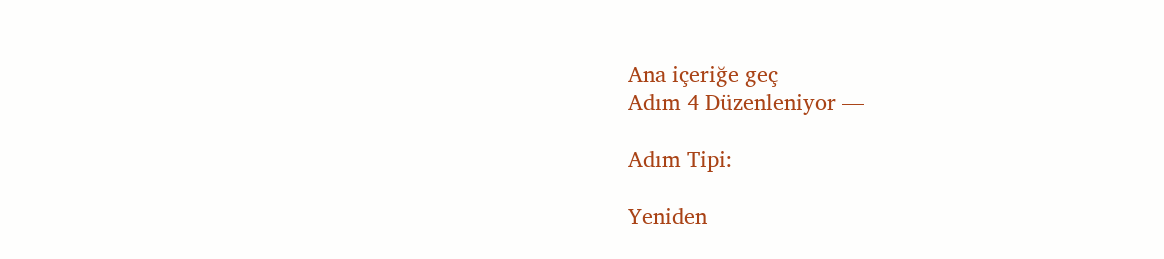Ana içeriğe geç
Adım 4 Düzenleniyor —

Adım Tipi:

Yeniden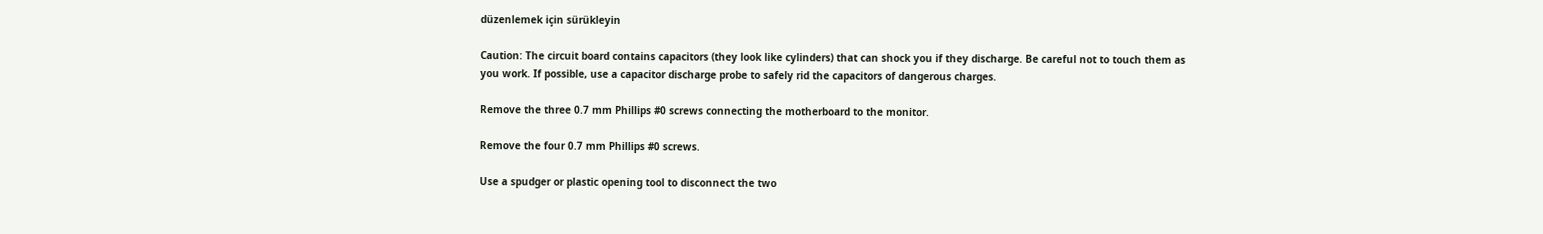düzenlemek için sürükleyin

Caution: The circuit board contains capacitors (they look like cylinders) that can shock you if they discharge. Be careful not to touch them as you work. If possible, use a capacitor discharge probe to safely rid the capacitors of dangerous charges.

Remove the three 0.7 mm Phillips #0 screws connecting the motherboard to the monitor.

Remove the four 0.7 mm Phillips #0 screws.

Use a spudger or plastic opening tool to disconnect the two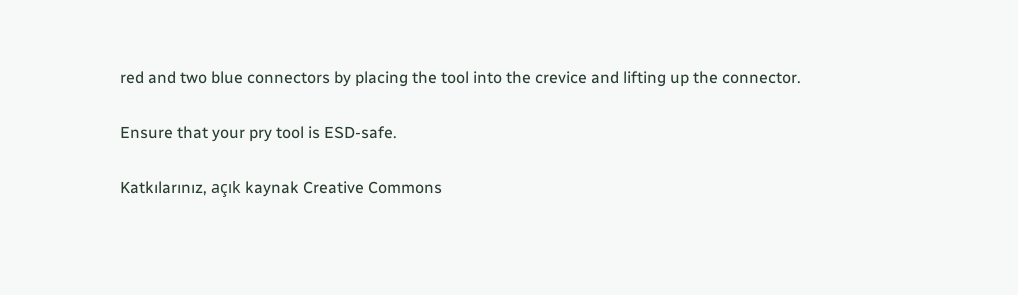red and two blue connectors by placing the tool into the crevice and lifting up the connector.

Ensure that your pry tool is ESD-safe.

Katkılarınız, açık kaynak Creative Commons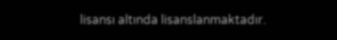lisansı altında lisanslanmaktadır.